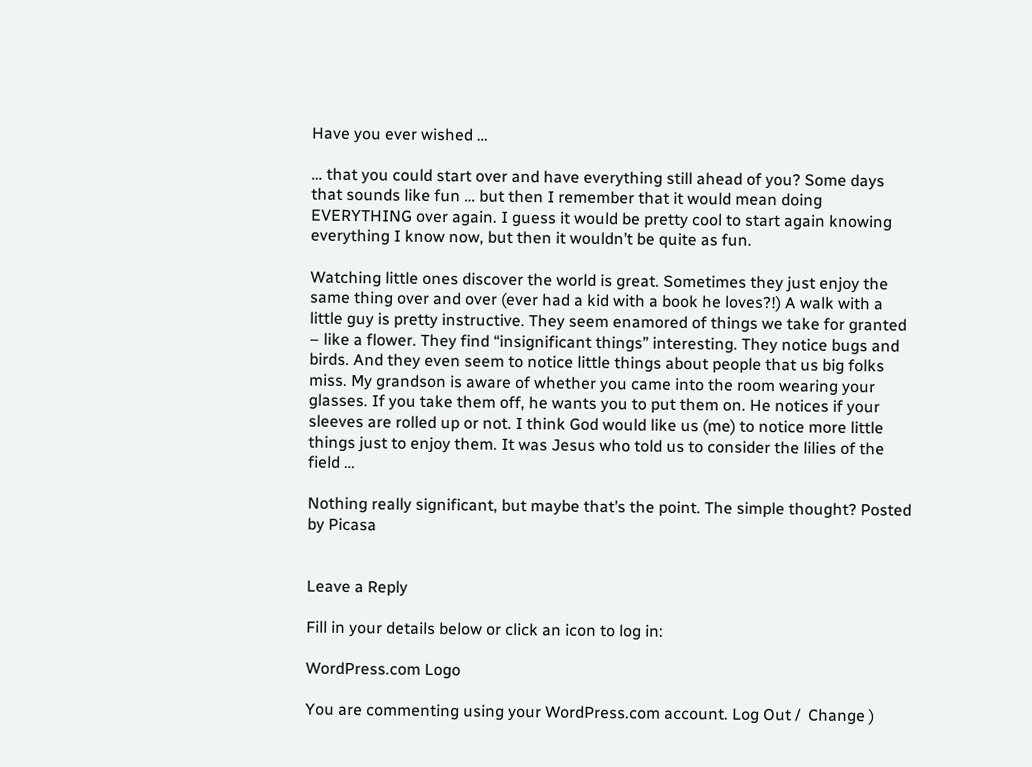Have you ever wished …

… that you could start over and have everything still ahead of you? Some days that sounds like fun … but then I remember that it would mean doing EVERYTHING over again. I guess it would be pretty cool to start again knowing everything I know now, but then it wouldn’t be quite as fun.

Watching little ones discover the world is great. Sometimes they just enjoy the same thing over and over (ever had a kid with a book he loves?!) A walk with a little guy is pretty instructive. They seem enamored of things we take for granted – like a flower. They find “insignificant things” interesting. They notice bugs and birds. And they even seem to notice little things about people that us big folks miss. My grandson is aware of whether you came into the room wearing your glasses. If you take them off, he wants you to put them on. He notices if your sleeves are rolled up or not. I think God would like us (me) to notice more little things just to enjoy them. It was Jesus who told us to consider the lilies of the field …

Nothing really significant, but maybe that’s the point. The simple thought? Posted by Picasa


Leave a Reply

Fill in your details below or click an icon to log in:

WordPress.com Logo

You are commenting using your WordPress.com account. Log Out /  Change )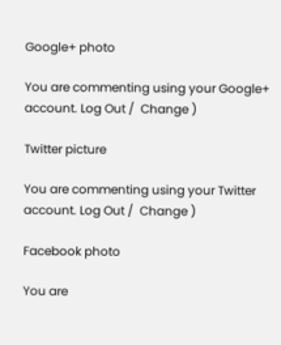Google+ photo

You are commenting using your Google+ account. Log Out /  Change )

Twitter picture

You are commenting using your Twitter account. Log Out /  Change )

Facebook photo

You are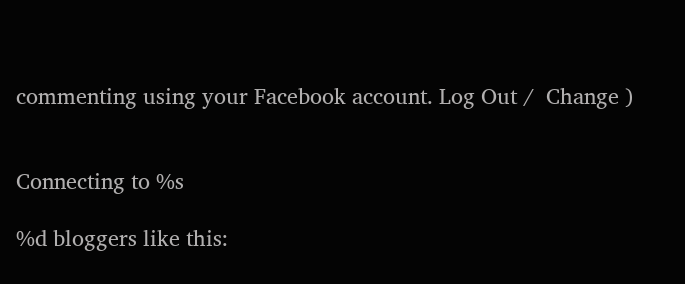commenting using your Facebook account. Log Out /  Change )


Connecting to %s

%d bloggers like this: